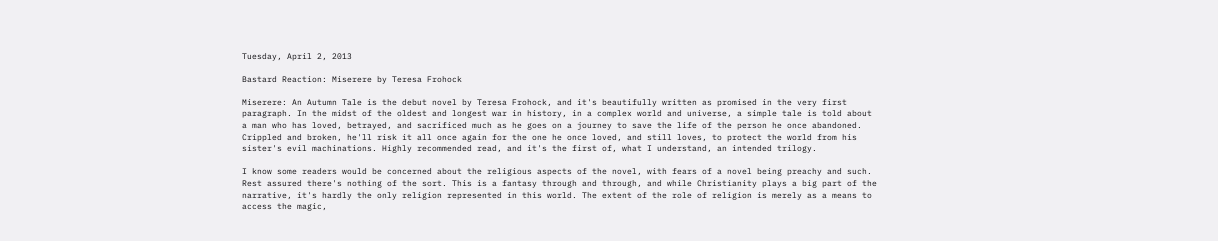Tuesday, April 2, 2013

Bastard Reaction: Miserere by Teresa Frohock

Miserere: An Autumn Tale is the debut novel by Teresa Frohock, and it's beautifully written as promised in the very first paragraph. In the midst of the oldest and longest war in history, in a complex world and universe, a simple tale is told about a man who has loved, betrayed, and sacrificed much as he goes on a journey to save the life of the person he once abandoned. Crippled and broken, he'll risk it all once again for the one he once loved, and still loves, to protect the world from his sister's evil machinations. Highly recommended read, and it's the first of, what I understand, an intended trilogy.

I know some readers would be concerned about the religious aspects of the novel, with fears of a novel being preachy and such. Rest assured there's nothing of the sort. This is a fantasy through and through, and while Christianity plays a big part of the narrative, it's hardly the only religion represented in this world. The extent of the role of religion is merely as a means to access the magic,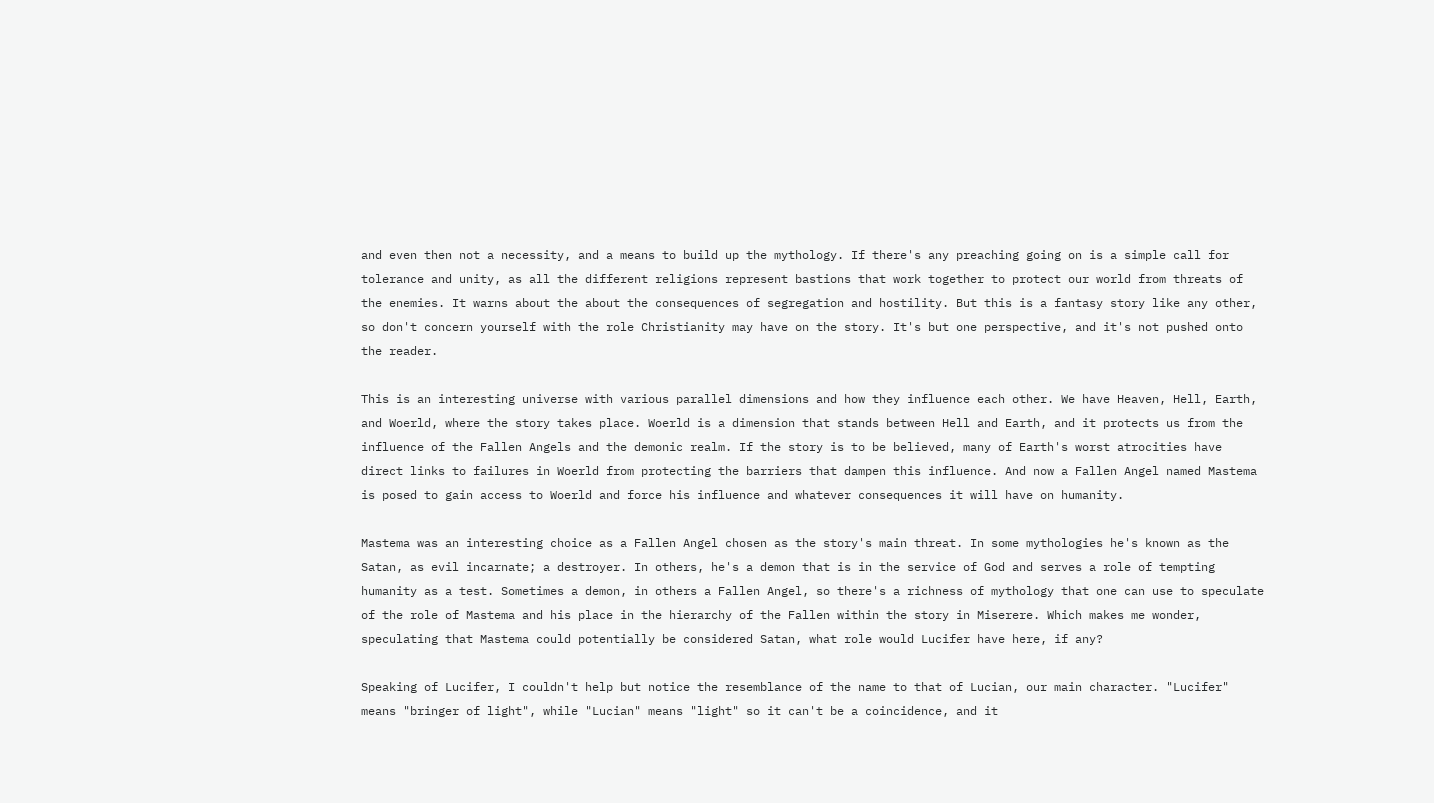and even then not a necessity, and a means to build up the mythology. If there's any preaching going on is a simple call for tolerance and unity, as all the different religions represent bastions that work together to protect our world from threats of the enemies. It warns about the about the consequences of segregation and hostility. But this is a fantasy story like any other, so don't concern yourself with the role Christianity may have on the story. It's but one perspective, and it's not pushed onto the reader.

This is an interesting universe with various parallel dimensions and how they influence each other. We have Heaven, Hell, Earth, and Woerld, where the story takes place. Woerld is a dimension that stands between Hell and Earth, and it protects us from the influence of the Fallen Angels and the demonic realm. If the story is to be believed, many of Earth's worst atrocities have direct links to failures in Woerld from protecting the barriers that dampen this influence. And now a Fallen Angel named Mastema is posed to gain access to Woerld and force his influence and whatever consequences it will have on humanity.

Mastema was an interesting choice as a Fallen Angel chosen as the story's main threat. In some mythologies he's known as the Satan, as evil incarnate; a destroyer. In others, he's a demon that is in the service of God and serves a role of tempting humanity as a test. Sometimes a demon, in others a Fallen Angel, so there's a richness of mythology that one can use to speculate of the role of Mastema and his place in the hierarchy of the Fallen within the story in Miserere. Which makes me wonder, speculating that Mastema could potentially be considered Satan, what role would Lucifer have here, if any?

Speaking of Lucifer, I couldn't help but notice the resemblance of the name to that of Lucian, our main character. "Lucifer" means "bringer of light", while "Lucian" means "light" so it can't be a coincidence, and it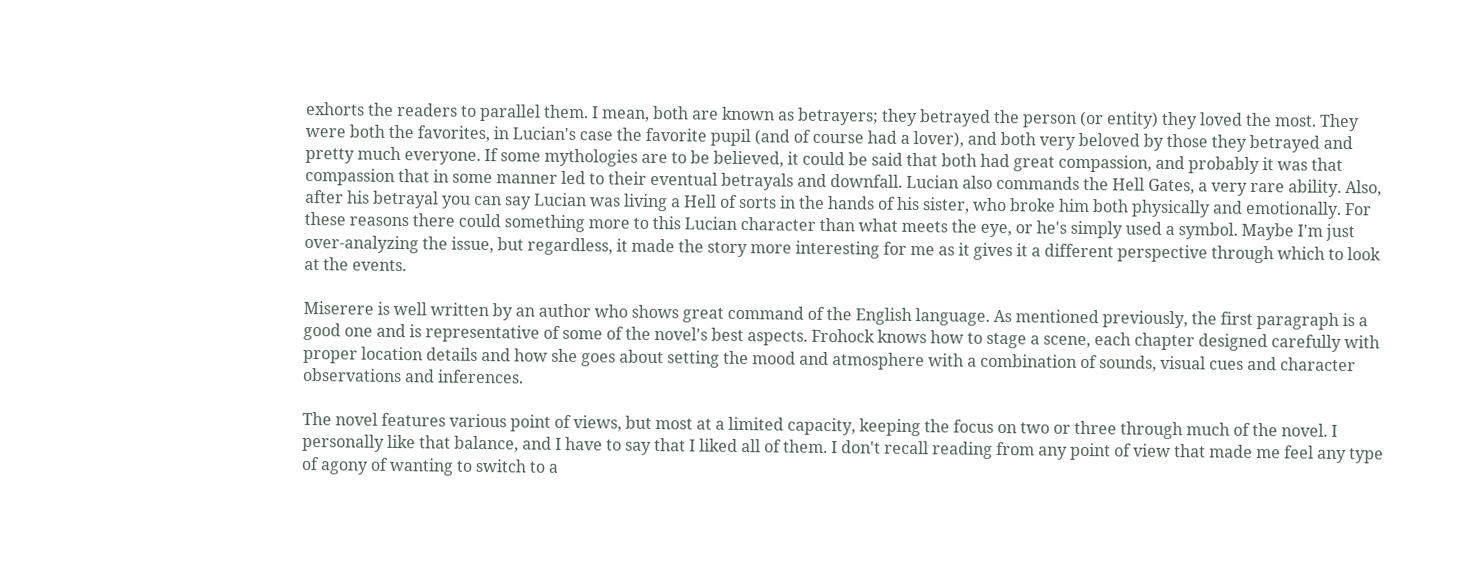exhorts the readers to parallel them. I mean, both are known as betrayers; they betrayed the person (or entity) they loved the most. They were both the favorites, in Lucian's case the favorite pupil (and of course had a lover), and both very beloved by those they betrayed and pretty much everyone. If some mythologies are to be believed, it could be said that both had great compassion, and probably it was that compassion that in some manner led to their eventual betrayals and downfall. Lucian also commands the Hell Gates, a very rare ability. Also, after his betrayal you can say Lucian was living a Hell of sorts in the hands of his sister, who broke him both physically and emotionally. For these reasons there could something more to this Lucian character than what meets the eye, or he's simply used a symbol. Maybe I'm just over-analyzing the issue, but regardless, it made the story more interesting for me as it gives it a different perspective through which to look at the events.

Miserere is well written by an author who shows great command of the English language. As mentioned previously, the first paragraph is a good one and is representative of some of the novel's best aspects. Frohock knows how to stage a scene, each chapter designed carefully with proper location details and how she goes about setting the mood and atmosphere with a combination of sounds, visual cues and character observations and inferences.

The novel features various point of views, but most at a limited capacity, keeping the focus on two or three through much of the novel. I personally like that balance, and I have to say that I liked all of them. I don't recall reading from any point of view that made me feel any type of agony of wanting to switch to a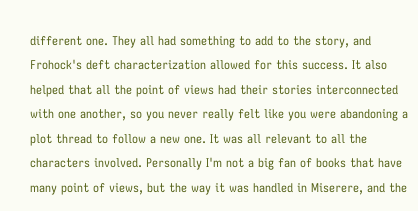different one. They all had something to add to the story, and Frohock's deft characterization allowed for this success. It also helped that all the point of views had their stories interconnected with one another, so you never really felt like you were abandoning a plot thread to follow a new one. It was all relevant to all the characters involved. Personally I'm not a big fan of books that have many point of views, but the way it was handled in Miserere, and the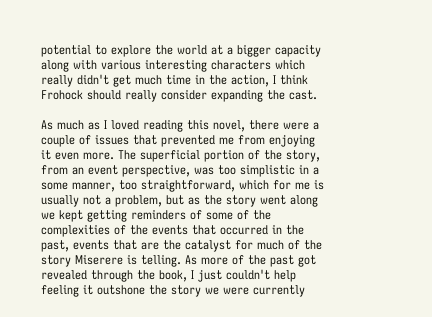potential to explore the world at a bigger capacity along with various interesting characters which really didn't get much time in the action, I think Frohock should really consider expanding the cast.

As much as I loved reading this novel, there were a couple of issues that prevented me from enjoying it even more. The superficial portion of the story, from an event perspective, was too simplistic in a some manner, too straightforward, which for me is usually not a problem, but as the story went along we kept getting reminders of some of the complexities of the events that occurred in the past, events that are the catalyst for much of the story Miserere is telling. As more of the past got revealed through the book, I just couldn't help feeling it outshone the story we were currently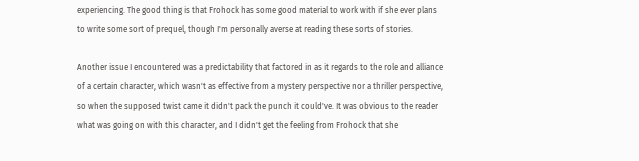experiencing. The good thing is that Frohock has some good material to work with if she ever plans to write some sort of prequel, though I'm personally averse at reading these sorts of stories.

Another issue I encountered was a predictability that factored in as it regards to the role and alliance of a certain character, which wasn't as effective from a mystery perspective nor a thriller perspective, so when the supposed twist came it didn't pack the punch it could've. It was obvious to the reader what was going on with this character, and I didn't get the feeling from Frohock that she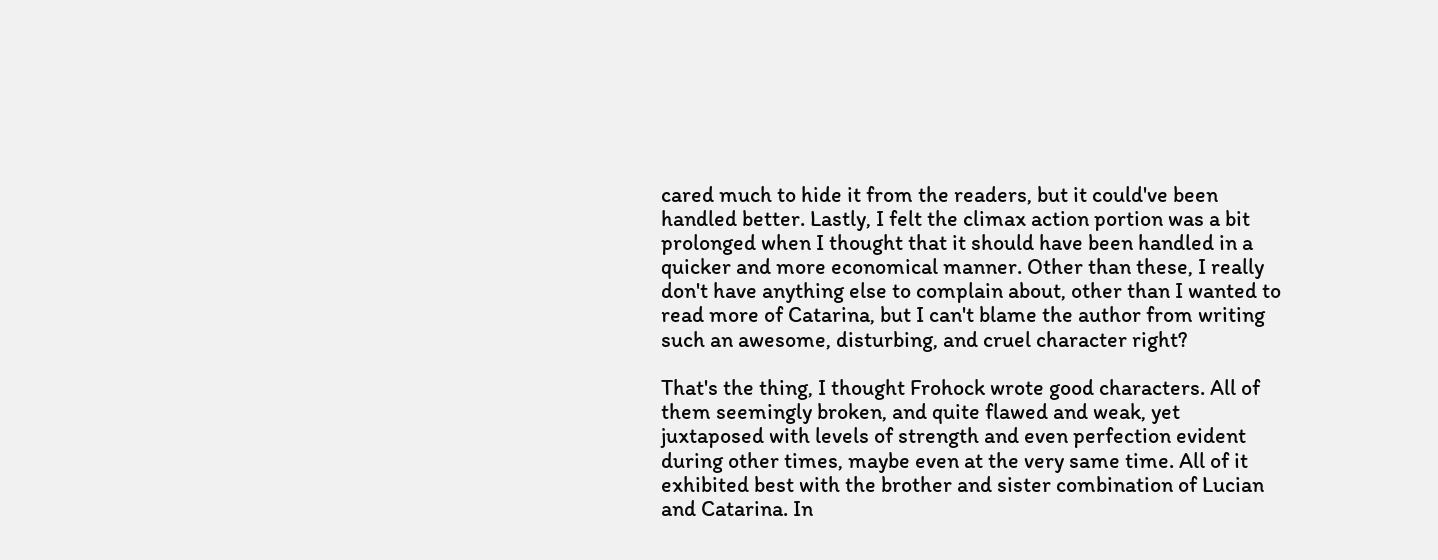cared much to hide it from the readers, but it could've been handled better. Lastly, I felt the climax action portion was a bit prolonged when I thought that it should have been handled in a quicker and more economical manner. Other than these, I really don't have anything else to complain about, other than I wanted to read more of Catarina, but I can't blame the author from writing such an awesome, disturbing, and cruel character right?

That's the thing, I thought Frohock wrote good characters. All of them seemingly broken, and quite flawed and weak, yet juxtaposed with levels of strength and even perfection evident during other times, maybe even at the very same time. All of it exhibited best with the brother and sister combination of Lucian and Catarina. In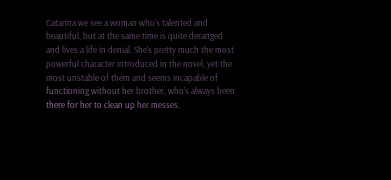Catarina we see a woman who's talented and beautiful, but at the same time is quite deranged and lives a life in denial. She's pretty much the most powerful character introduced in the novel, yet the most unstable of them and seems incapable of functioning without her brother, who's always been there for her to clean up her messes.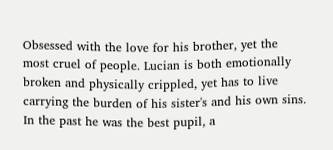Obsessed with the love for his brother, yet the most cruel of people. Lucian is both emotionally broken and physically crippled, yet has to live carrying the burden of his sister's and his own sins. In the past he was the best pupil, a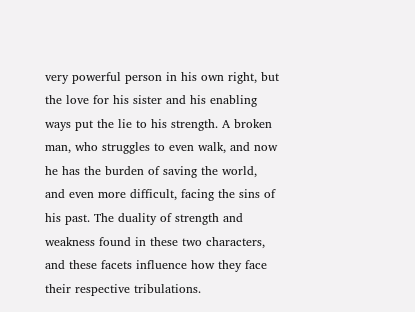very powerful person in his own right, but the love for his sister and his enabling ways put the lie to his strength. A broken man, who struggles to even walk, and now he has the burden of saving the world, and even more difficult, facing the sins of his past. The duality of strength and weakness found in these two characters, and these facets influence how they face their respective tribulations.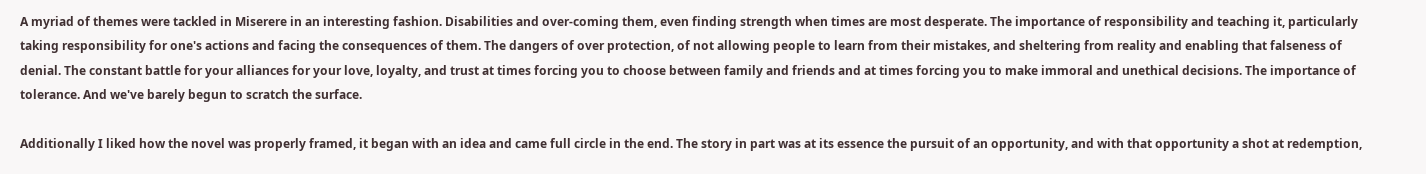A myriad of themes were tackled in Miserere in an interesting fashion. Disabilities and over-coming them, even finding strength when times are most desperate. The importance of responsibility and teaching it, particularly taking responsibility for one's actions and facing the consequences of them. The dangers of over protection, of not allowing people to learn from their mistakes, and sheltering from reality and enabling that falseness of denial. The constant battle for your alliances for your love, loyalty, and trust at times forcing you to choose between family and friends and at times forcing you to make immoral and unethical decisions. The importance of tolerance. And we've barely begun to scratch the surface.

Additionally I liked how the novel was properly framed, it began with an idea and came full circle in the end. The story in part was at its essence the pursuit of an opportunity, and with that opportunity a shot at redemption,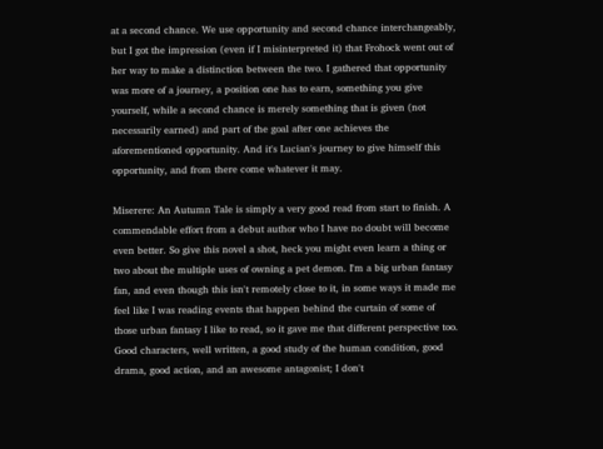at a second chance. We use opportunity and second chance interchangeably, but I got the impression (even if I misinterpreted it) that Frohock went out of her way to make a distinction between the two. I gathered that opportunity was more of a journey, a position one has to earn, something you give yourself, while a second chance is merely something that is given (not necessarily earned) and part of the goal after one achieves the aforementioned opportunity. And it's Lucian's journey to give himself this opportunity, and from there come whatever it may.

Miserere: An Autumn Tale is simply a very good read from start to finish. A commendable effort from a debut author who I have no doubt will become even better. So give this novel a shot, heck you might even learn a thing or two about the multiple uses of owning a pet demon. I'm a big urban fantasy fan, and even though this isn't remotely close to it, in some ways it made me feel like I was reading events that happen behind the curtain of some of those urban fantasy I like to read, so it gave me that different perspective too. Good characters, well written, a good study of the human condition, good drama, good action, and an awesome antagonist; I don't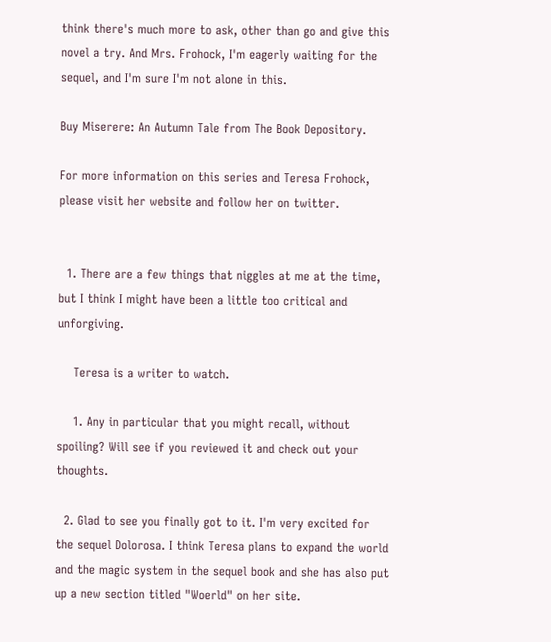think there's much more to ask, other than go and give this novel a try. And Mrs. Frohock, I'm eagerly waiting for the sequel, and I'm sure I'm not alone in this.

Buy Miserere: An Autumn Tale from The Book Depository.

For more information on this series and Teresa Frohock, please visit her website and follow her on twitter.


  1. There are a few things that niggles at me at the time, but I think I might have been a little too critical and unforgiving.

    Teresa is a writer to watch.

    1. Any in particular that you might recall, without spoiling? Will see if you reviewed it and check out your thoughts.

  2. Glad to see you finally got to it. I'm very excited for the sequel Dolorosa. I think Teresa plans to expand the world and the magic system in the sequel book and she has also put up a new section titled "Woerld" on her site.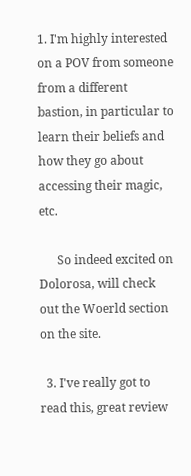1. I'm highly interested on a POV from someone from a different bastion, in particular to learn their beliefs and how they go about accessing their magic, etc.

      So indeed excited on Dolorosa, will check out the Woerld section on the site.

  3. I've really got to read this, great review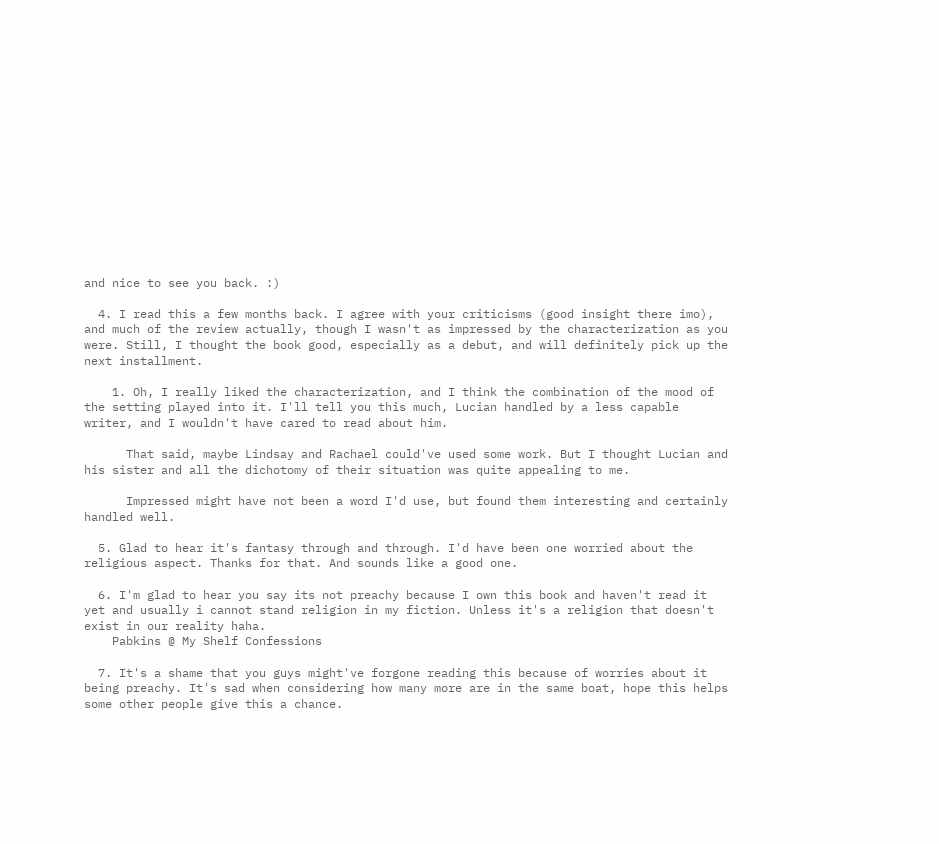and nice to see you back. :)

  4. I read this a few months back. I agree with your criticisms (good insight there imo), and much of the review actually, though I wasn't as impressed by the characterization as you were. Still, I thought the book good, especially as a debut, and will definitely pick up the next installment.

    1. Oh, I really liked the characterization, and I think the combination of the mood of the setting played into it. I'll tell you this much, Lucian handled by a less capable writer, and I wouldn't have cared to read about him.

      That said, maybe Lindsay and Rachael could've used some work. But I thought Lucian and his sister and all the dichotomy of their situation was quite appealing to me.

      Impressed might have not been a word I'd use, but found them interesting and certainly handled well.

  5. Glad to hear it's fantasy through and through. I'd have been one worried about the religious aspect. Thanks for that. And sounds like a good one.

  6. I'm glad to hear you say its not preachy because I own this book and haven't read it yet and usually i cannot stand religion in my fiction. Unless it's a religion that doesn't exist in our reality haha.
    Pabkins @ My Shelf Confessions

  7. It's a shame that you guys might've forgone reading this because of worries about it being preachy. It's sad when considering how many more are in the same boat, hope this helps some other people give this a chance.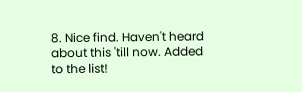8. Nice find. Haven't heard about this 'till now. Added to the list!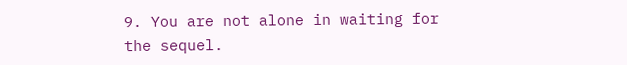9. You are not alone in waiting for the sequel.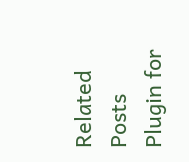Related Posts Plugin for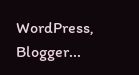WordPress, Blogger...